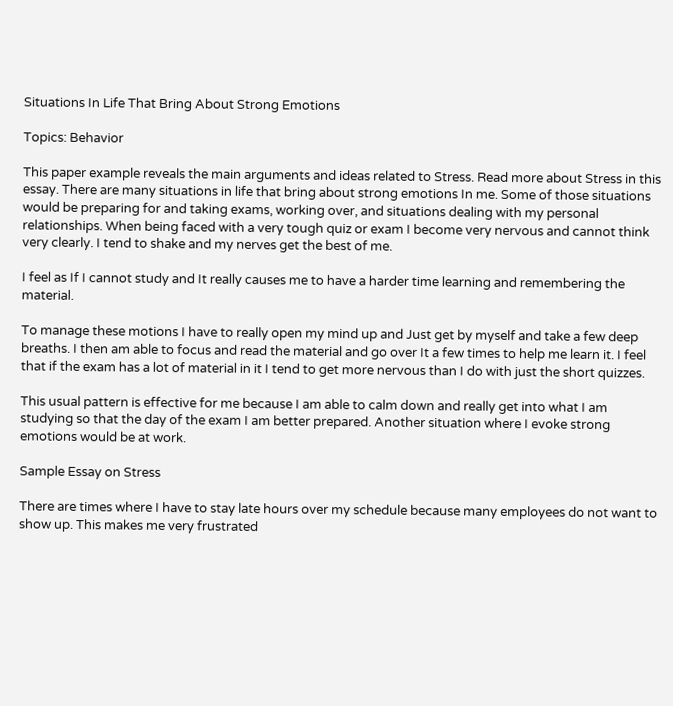Situations In Life That Bring About Strong Emotions

Topics: Behavior

This paper example reveals the main arguments and ideas related to Stress. Read more about Stress in this essay. There are many situations in life that bring about strong emotions In me. Some of those situations would be preparing for and taking exams, working over, and situations dealing with my personal relationships. When being faced with a very tough quiz or exam I become very nervous and cannot think very clearly. I tend to shake and my nerves get the best of me.

I feel as If I cannot study and It really causes me to have a harder time learning and remembering the material.

To manage these motions I have to really open my mind up and Just get by myself and take a few deep breaths. I then am able to focus and read the material and go over It a few times to help me learn it. I feel that if the exam has a lot of material in it I tend to get more nervous than I do with just the short quizzes.

This usual pattern is effective for me because I am able to calm down and really get into what I am studying so that the day of the exam I am better prepared. Another situation where I evoke strong emotions would be at work.

Sample Essay on Stress

There are times where I have to stay late hours over my schedule because many employees do not want to show up. This makes me very frustrated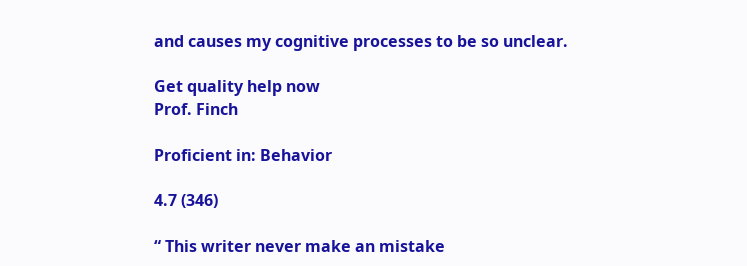and causes my cognitive processes to be so unclear.

Get quality help now
Prof. Finch

Proficient in: Behavior

4.7 (346)

“ This writer never make an mistake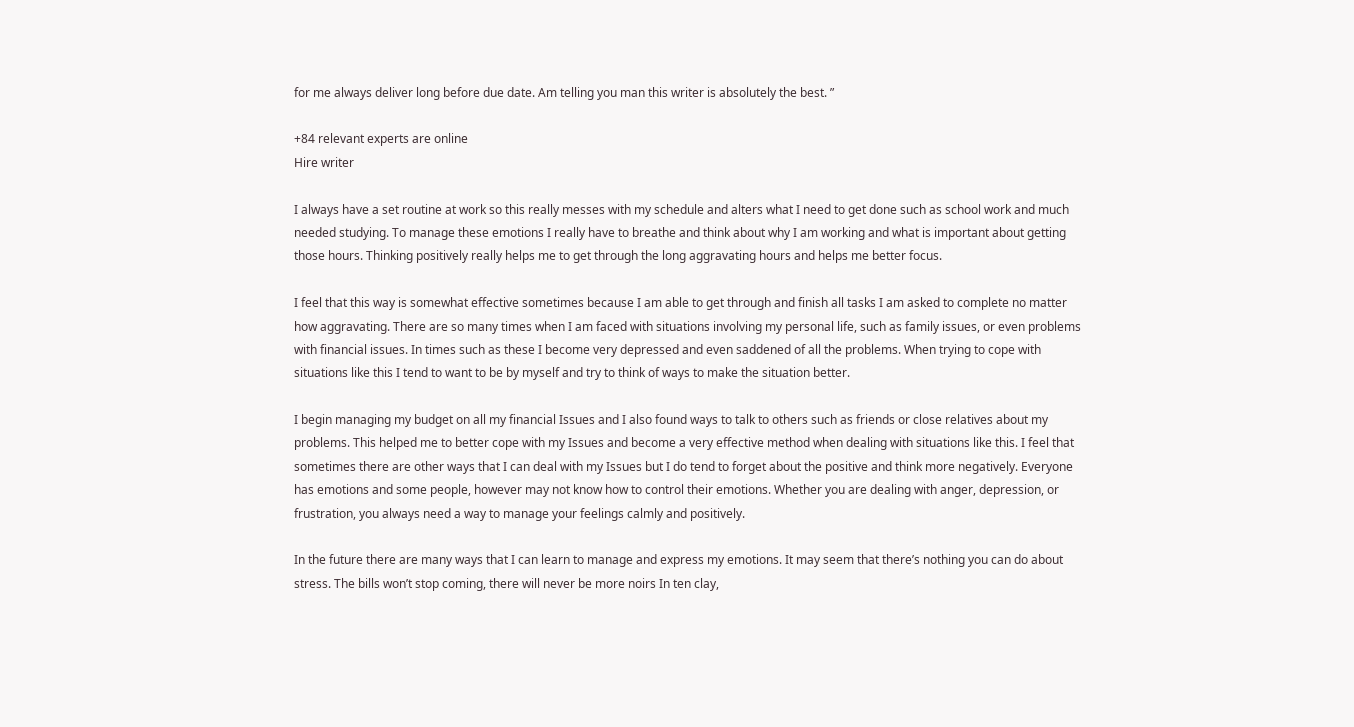for me always deliver long before due date. Am telling you man this writer is absolutely the best. ”

+84 relevant experts are online
Hire writer

I always have a set routine at work so this really messes with my schedule and alters what I need to get done such as school work and much needed studying. To manage these emotions I really have to breathe and think about why I am working and what is important about getting those hours. Thinking positively really helps me to get through the long aggravating hours and helps me better focus.

I feel that this way is somewhat effective sometimes because I am able to get through and finish all tasks I am asked to complete no matter how aggravating. There are so many times when I am faced with situations involving my personal life, such as family issues, or even problems with financial issues. In times such as these I become very depressed and even saddened of all the problems. When trying to cope with situations like this I tend to want to be by myself and try to think of ways to make the situation better.

I begin managing my budget on all my financial Issues and I also found ways to talk to others such as friends or close relatives about my problems. This helped me to better cope with my Issues and become a very effective method when dealing with situations like this. I feel that sometimes there are other ways that I can deal with my Issues but I do tend to forget about the positive and think more negatively. Everyone has emotions and some people, however may not know how to control their emotions. Whether you are dealing with anger, depression, or frustration, you always need a way to manage your feelings calmly and positively.

In the future there are many ways that I can learn to manage and express my emotions. It may seem that there’s nothing you can do about stress. The bills won’t stop coming, there will never be more noirs In ten clay,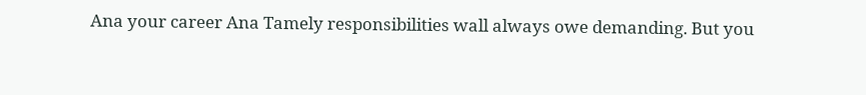Ana your career Ana Tamely responsibilities wall always owe demanding. But you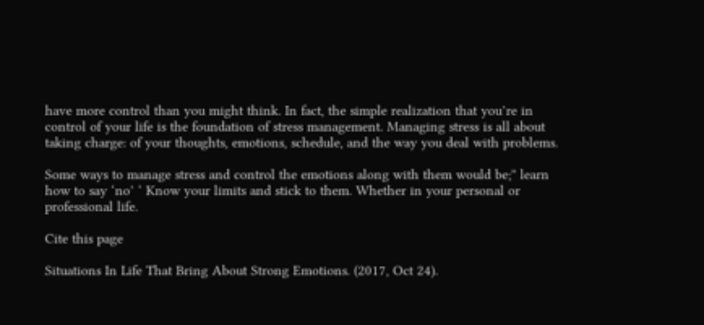have more control than you might think. In fact, the simple realization that you’re in control of your life is the foundation of stress management. Managing stress is all about taking charge: of your thoughts, emotions, schedule, and the way you deal with problems.

Some ways to manage stress and control the emotions along with them would be;” learn how to say ‘no’ ‘ Know your limits and stick to them. Whether in your personal or professional life.

Cite this page

Situations In Life That Bring About Strong Emotions. (2017, Oct 24).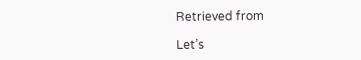Retrieved from

Let’s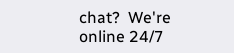chat?  We're online 24/7